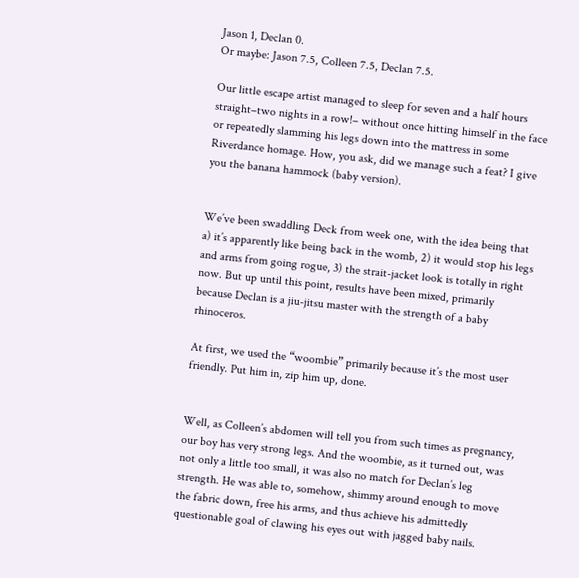Jason 1, Declan 0.
Or maybe: Jason 7.5, Colleen 7.5, Declan 7.5.

Our little escape artist managed to sleep for seven and a half hours straight–two nights in a row!– without once hitting himself in the face or repeatedly slamming his legs down into the mattress in some Riverdance homage. How, you ask, did we manage such a feat? I give you the banana hammock (baby version).


We’ve been swaddling Deck from week one, with the idea being that a) it’s apparently like being back in the womb, 2) it would stop his legs and arms from going rogue, 3) the strait-jacket look is totally in right now. But up until this point, results have been mixed, primarily because Declan is a jiu-jitsu master with the strength of a baby rhinoceros.

At first, we used the “woombie” primarily because it’s the most user friendly. Put him in, zip him up, done.


Well, as Colleen’s abdomen will tell you from such times as pregnancy, our boy has very strong legs. And the woombie, as it turned out, was not only a little too small, it was also no match for Declan’s leg strength. He was able to, somehow, shimmy around enough to move the fabric down, free his arms, and thus achieve his admittedly questionable goal of clawing his eyes out with jagged baby nails.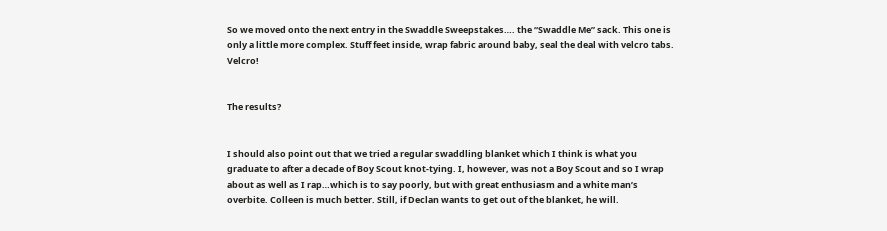So we moved onto the next entry in the Swaddle Sweepstakes…. the “Swaddle Me” sack. This one is only a little more complex. Stuff feet inside, wrap fabric around baby, seal the deal with velcro tabs. Velcro!


The results?


I should also point out that we tried a regular swaddling blanket which I think is what you graduate to after a decade of Boy Scout knot-tying. I, however, was not a Boy Scout and so I wrap about as well as I rap…which is to say poorly, but with great enthusiasm and a white man’s overbite. Colleen is much better. Still, if Declan wants to get out of the blanket, he will.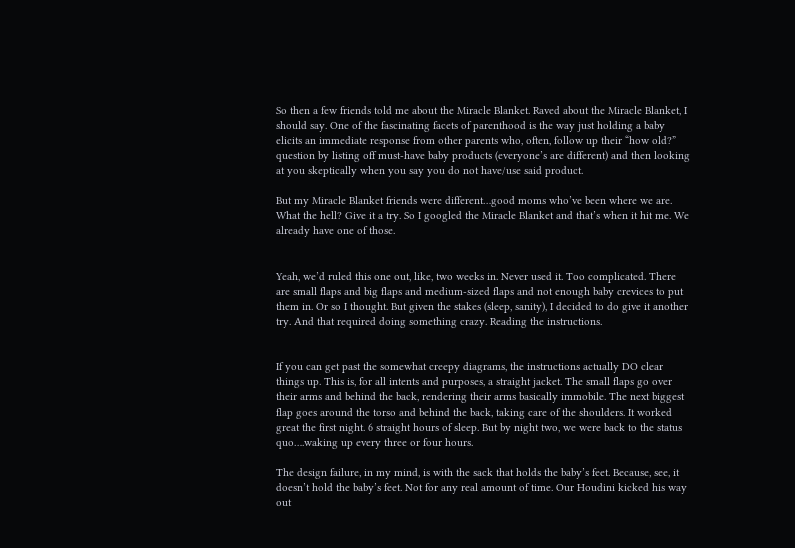So then a few friends told me about the Miracle Blanket. Raved about the Miracle Blanket, I should say. One of the fascinating facets of parenthood is the way just holding a baby elicits an immediate response from other parents who, often, follow up their “how old?” question by listing off must-have baby products (everyone’s are different) and then looking at you skeptically when you say you do not have/use said product.

But my Miracle Blanket friends were different…good moms who’ve been where we are. What the hell? Give it a try. So I googled the Miracle Blanket and that’s when it hit me. We already have one of those.


Yeah, we’d ruled this one out, like, two weeks in. Never used it. Too complicated. There are small flaps and big flaps and medium-sized flaps and not enough baby crevices to put them in. Or so I thought. But given the stakes (sleep, sanity), I decided to do give it another try. And that required doing something crazy. Reading the instructions.


If you can get past the somewhat creepy diagrams, the instructions actually DO clear things up. This is, for all intents and purposes, a straight jacket. The small flaps go over their arms and behind the back, rendering their arms basically immobile. The next biggest flap goes around the torso and behind the back, taking care of the shoulders. It worked great the first night. 6 straight hours of sleep. But by night two, we were back to the status quo….waking up every three or four hours.

The design failure, in my mind, is with the sack that holds the baby’s feet. Because, see, it doesn’t hold the baby’s feet. Not for any real amount of time. Our Houdini kicked his way out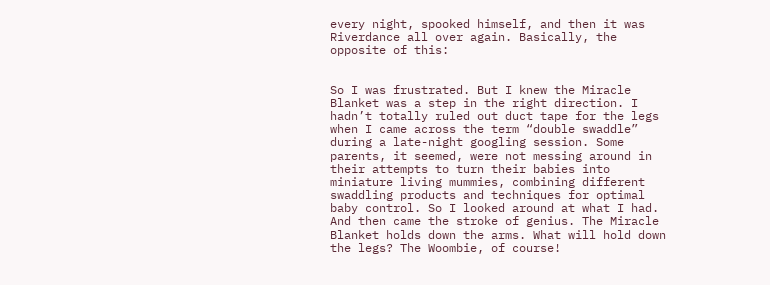every night, spooked himself, and then it was Riverdance all over again. Basically, the opposite of this:


So I was frustrated. But I knew the Miracle Blanket was a step in the right direction. I hadn’t totally ruled out duct tape for the legs when I came across the term “double swaddle” during a late-night googling session. Some parents, it seemed, were not messing around in their attempts to turn their babies into miniature living mummies, combining different swaddling products and techniques for optimal baby control. So I looked around at what I had. And then came the stroke of genius. The Miracle Blanket holds down the arms. What will hold down the legs? The Woombie, of course!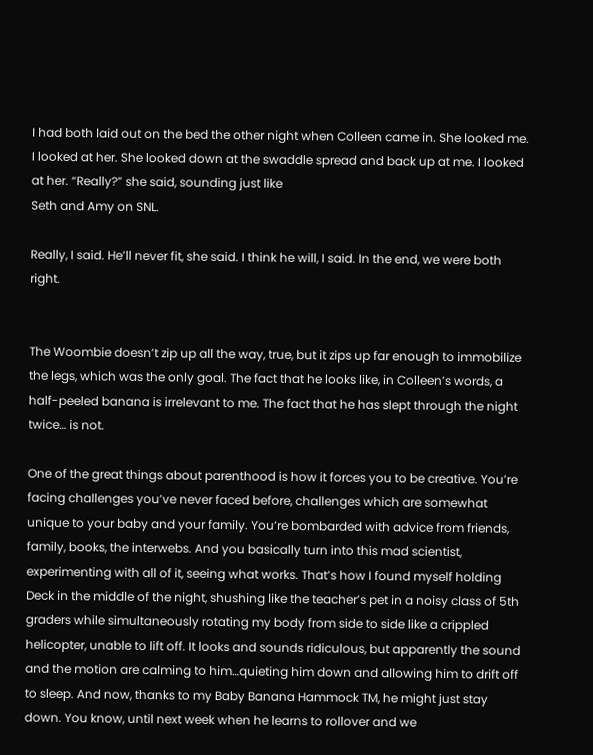I had both laid out on the bed the other night when Colleen came in. She looked me. I looked at her. She looked down at the swaddle spread and back up at me. I looked at her. “Really?” she said, sounding just like
Seth and Amy on SNL.

Really, I said. He’ll never fit, she said. I think he will, I said. In the end, we were both right.


The Woombie doesn’t zip up all the way, true, but it zips up far enough to immobilize the legs, which was the only goal. The fact that he looks like, in Colleen’s words, a half-peeled banana is irrelevant to me. The fact that he has slept through the night twice… is not.

One of the great things about parenthood is how it forces you to be creative. You’re facing challenges you’ve never faced before, challenges which are somewhat unique to your baby and your family. You’re bombarded with advice from friends, family, books, the interwebs. And you basically turn into this mad scientist, experimenting with all of it, seeing what works. That’s how I found myself holding Deck in the middle of the night, shushing like the teacher’s pet in a noisy class of 5th graders while simultaneously rotating my body from side to side like a crippled helicopter, unable to lift off. It looks and sounds ridiculous, but apparently the sound and the motion are calming to him…quieting him down and allowing him to drift off to sleep. And now, thanks to my Baby Banana Hammock TM, he might just stay down. You know, until next week when he learns to rollover and we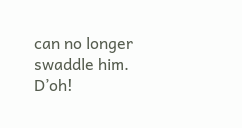can no longer swaddle him. D’oh!